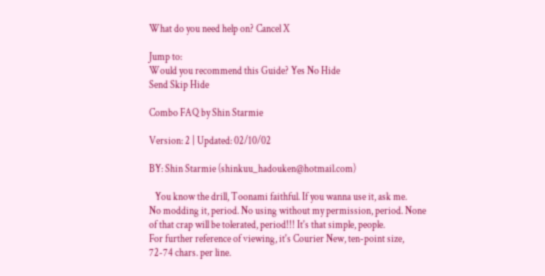What do you need help on? Cancel X

Jump to:
Would you recommend this Guide? Yes No Hide
Send Skip Hide

Combo FAQ by Shin Starmie

Version: 2 | Updated: 02/10/02

BY: Shin Starmie (shinkuu_hadouken@hotmail.com)

   You know the drill, Toonami faithful. If you wanna use it, ask me.
No modding it, period. No using without my permission, period. None
of that crap will be tolerated, period!!! It's that simple, people.
For further reference of viewing, it's Courier New, ten-point size,
72-74 chars. per line.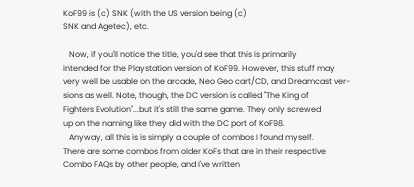KoF99 is (c) SNK (with the US version being (c)
SNK and Agetec), etc.

   Now, if you'll notice the title, you'd see that this is primarily
intended for the Playstation version of KoF99. However, this stuff may
very well be usable on the arcade, Neo Geo cart/CD, and Dreamcast ver-
sions as well. Note, though, the DC version is called "The King of
Fighters Evolution"...but it's still the same game. They only screwed
up on the naming like they did with the DC port of KoF98.
   Anyway, all this is is simply a couple of combos I found myself.
There are some combos from older KoFs that are in their respective
Combo FAQs by other people, and I've written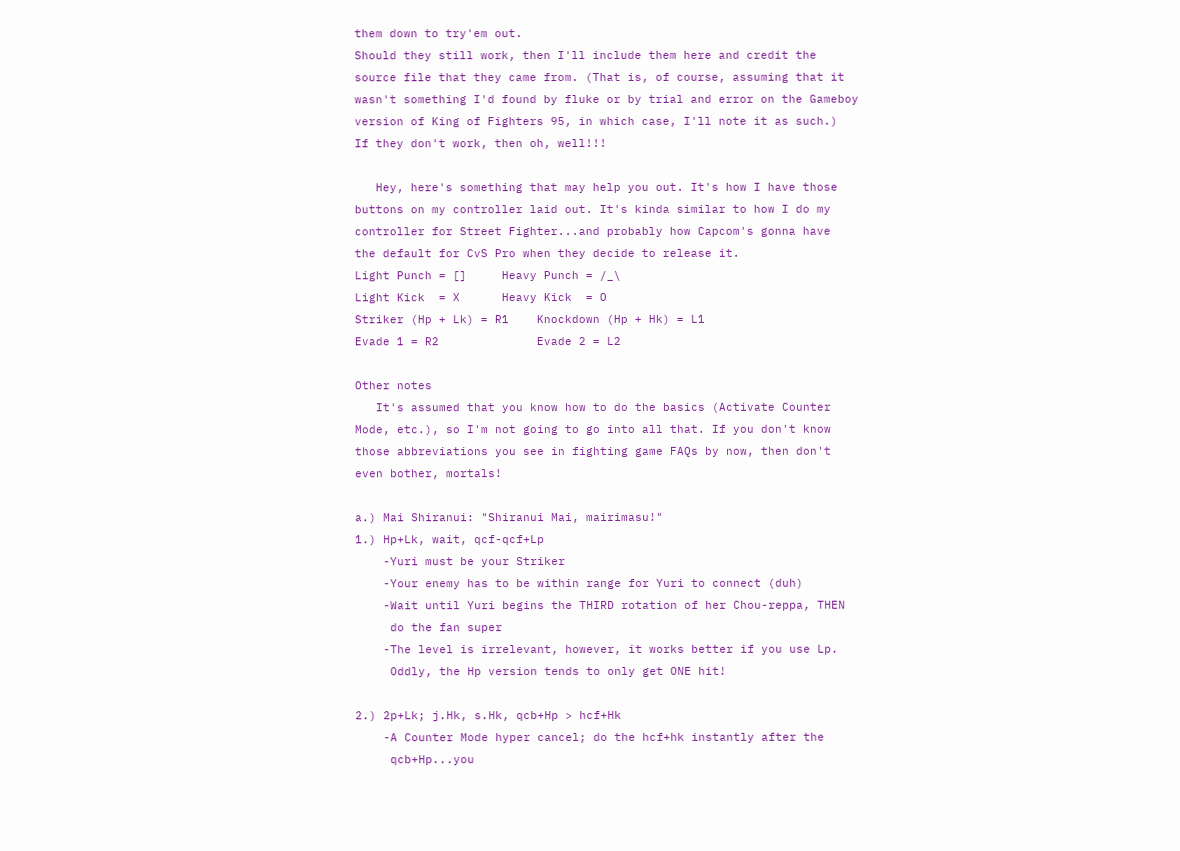them down to try'em out.
Should they still work, then I'll include them here and credit the
source file that they came from. (That is, of course, assuming that it
wasn't something I'd found by fluke or by trial and error on the Gameboy
version of King of Fighters 95, in which case, I'll note it as such.)
If they don't work, then oh, well!!!

   Hey, here's something that may help you out. It's how I have those
buttons on my controller laid out. It's kinda similar to how I do my
controller for Street Fighter...and probably how Capcom's gonna have
the default for CvS Pro when they decide to release it.
Light Punch = []     Heavy Punch = /_\
Light Kick  = X      Heavy Kick  = O
Striker (Hp + Lk) = R1    Knockdown (Hp + Hk) = L1
Evade 1 = R2              Evade 2 = L2

Other notes
   It's assumed that you know how to do the basics (Activate Counter
Mode, etc.), so I'm not going to go into all that. If you don't know
those abbreviations you see in fighting game FAQs by now, then don't
even bother, mortals!

a.) Mai Shiranui: "Shiranui Mai, mairimasu!"
1.) Hp+Lk, wait, qcf-qcf+Lp
    -Yuri must be your Striker
    -Your enemy has to be within range for Yuri to connect (duh)
    -Wait until Yuri begins the THIRD rotation of her Chou-reppa, THEN
     do the fan super
    -The level is irrelevant, however, it works better if you use Lp.
     Oddly, the Hp version tends to only get ONE hit!

2.) 2p+Lk; j.Hk, s.Hk, qcb+Hp > hcf+Hk
    -A Counter Mode hyper cancel; do the hcf+hk instantly after the
     qcb+Hp...you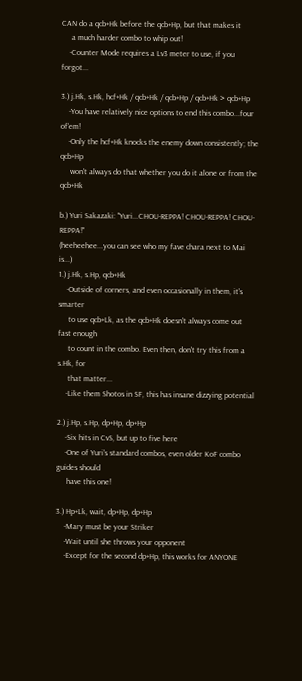CAN do a qcb+Hk before the qcb+Hp, but that makes it
     a much harder combo to whip out!
    -Counter Mode requires a Lv3 meter to use, if you forgot...

3.) j.Hk, s.Hk, hcf+Hk / qcb+Hk / qcb+Hp / qcb+Hk > qcb+Hp
    -You have relatively nice options to end this combo...four of'em!
    -Only the hcf+Hk knocks the enemy down consistently; the qcb+Hp
     won't always do that whether you do it alone or from the qcb+Hk

b.) Yuri Sakazaki: "Yuri...CHOU-REPPA! CHOU-REPPA! CHOU-REPPA!"
(heeheehee...you can see who my fave chara next to Mai is...)
1.) j.Hk, s.Hp, qcb+Hk
    -Outside of corners, and even occasionally in them, it's smarter
     to use qcb+Lk, as the qcb+Hk doesn't always come out fast enough
     to count in the combo. Even then, don't try this from a s.Hk, for
     that matter...
    -Like them Shotos in SF, this has insane dizzying potential

2.) j.Hp, s.Hp, dp+Hp, dp+Hp
    -Six hits in CvS, but up to five here
    -One of Yuri's standard combos, even older KoF combo guides should
     have this one!

3.) Hp+Lk, wait, dp+Hp, dp+Hp
    -Mary must be your Striker
    -Wait until she throws your opponent
    -Except for the second dp+Hp, this works for ANYONE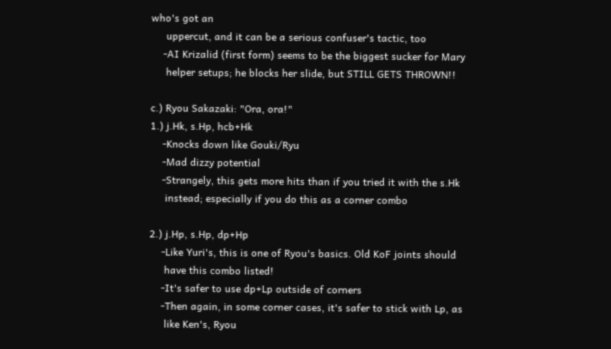who's got an
     uppercut, and it can be a serious confuser's tactic, too
    -AI Krizalid (first form) seems to be the biggest sucker for Mary
     helper setups; he blocks her slide, but STILL GETS THROWN!!

c.) Ryou Sakazaki: "Ora, ora!"
1.) j.Hk, s.Hp, hcb+Hk
    -Knocks down like Gouki/Ryu
    -Mad dizzy potential
    -Strangely, this gets more hits than if you tried it with the s.Hk
     instead; especially if you do this as a corner combo

2.) j.Hp, s.Hp, dp+Hp
    -Like Yuri's, this is one of Ryou's basics. Old KoF joints should
     have this combo listed!
    -It's safer to use dp+Lp outside of corners
    -Then again, in some corner cases, it's safer to stick with Lp, as
     like Ken's, Ryou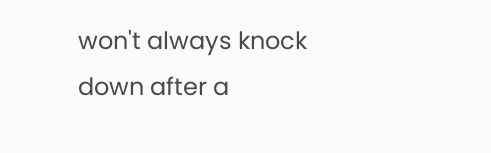won't always knock down after a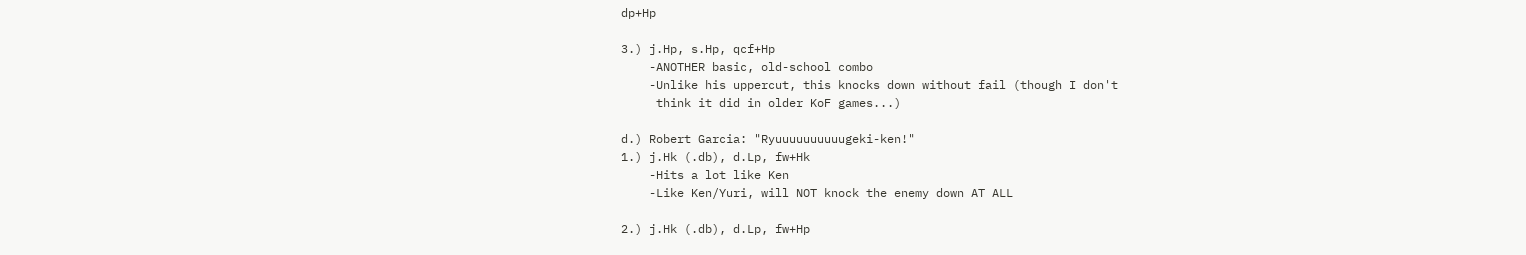dp+Hp

3.) j.Hp, s.Hp, qcf+Hp
    -ANOTHER basic, old-school combo
    -Unlike his uppercut, this knocks down without fail (though I don't
     think it did in older KoF games...)

d.) Robert Garcia: "Ryuuuuuuuuuugeki-ken!"
1.) j.Hk (.db), d.Lp, fw+Hk
    -Hits a lot like Ken
    -Like Ken/Yuri, will NOT knock the enemy down AT ALL

2.) j.Hk (.db), d.Lp, fw+Hp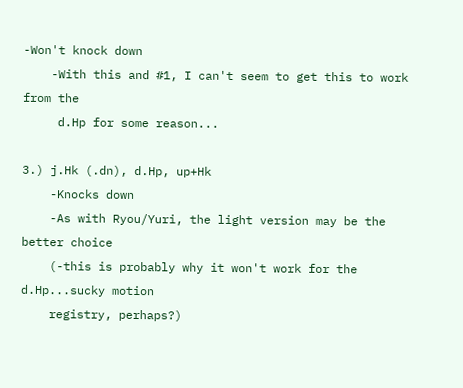-Won't knock down
    -With this and #1, I can't seem to get this to work from the
     d.Hp for some reason...

3.) j.Hk (.dn), d.Hp, up+Hk
    -Knocks down
    -As with Ryou/Yuri, the light version may be the better choice
    (-this is probably why it won't work for the d.Hp...sucky motion
    registry, perhaps?)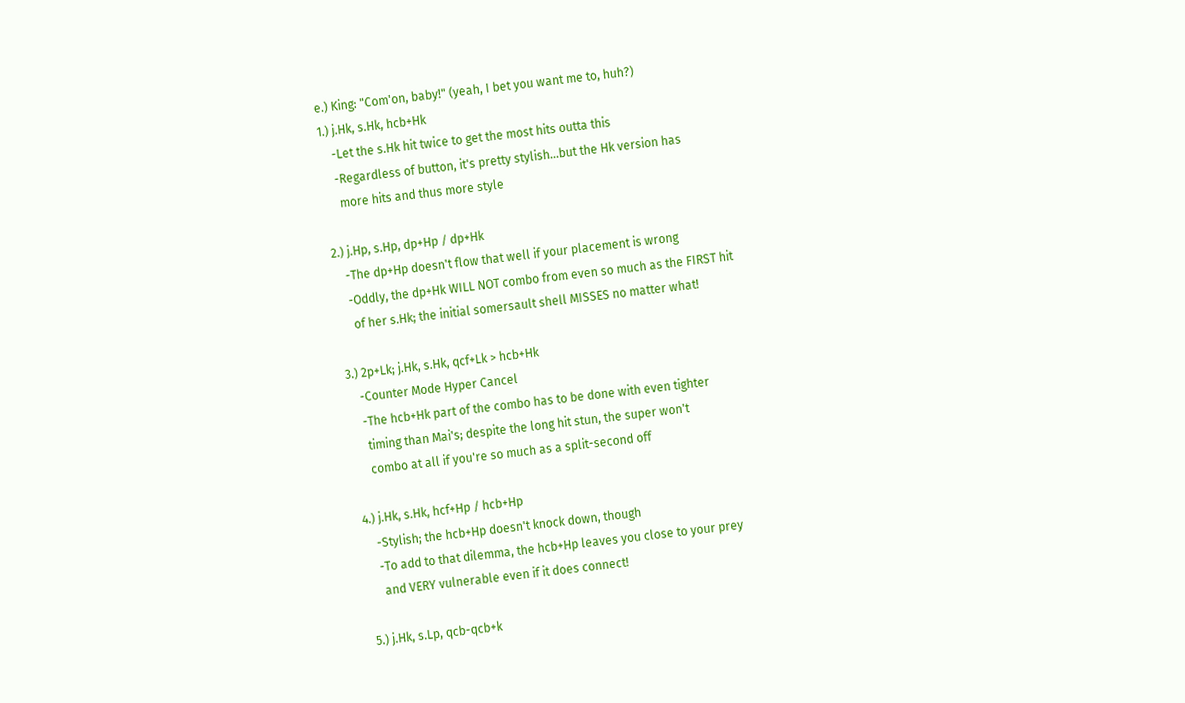e.) King: "Com'on, baby!" (yeah, I bet you want me to, huh?)
1.) j.Hk, s.Hk, hcb+Hk
    -Let the s.Hk hit twice to get the most hits outta this
    -Regardless of button, it's pretty stylish...but the Hk version has
     more hits and thus more style

2.) j.Hp, s.Hp, dp+Hp / dp+Hk
    -The dp+Hp doesn't flow that well if your placement is wrong
    -Oddly, the dp+Hk WILL NOT combo from even so much as the FIRST hit
     of her s.Hk; the initial somersault shell MISSES no matter what!

3.) 2p+Lk; j.Hk, s.Hk, qcf+Lk > hcb+Hk
    -Counter Mode Hyper Cancel
    -The hcb+Hk part of the combo has to be done with even tighter
     timing than Mai's; despite the long hit stun, the super won't
     combo at all if you're so much as a split-second off

4.) j.Hk, s.Hk, hcf+Hp / hcb+Hp
    -Stylish; the hcb+Hp doesn't knock down, though
    -To add to that dilemma, the hcb+Hp leaves you close to your prey
     and VERY vulnerable even if it does connect!

5.) j.Hk, s.Lp, qcb-qcb+k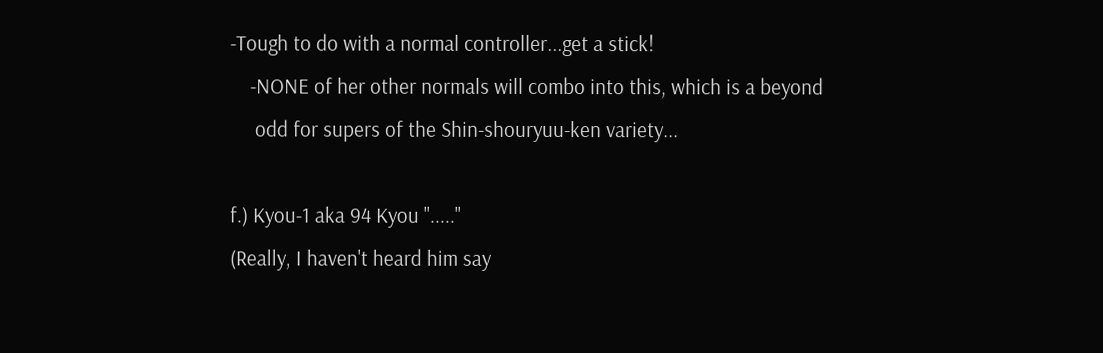-Tough to do with a normal controller...get a stick!
    -NONE of her other normals will combo into this, which is a beyond
     odd for supers of the Shin-shouryuu-ken variety...

f.) Kyou-1 aka 94 Kyou "....."
(Really, I haven't heard him say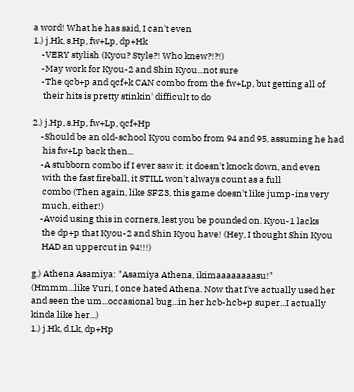a word! What he has said, I can't even
1.) j.Hk, s.Hp, fw+Lp, dp+Hk
    -VERY stylish (Kyou? Style?! Who knew?!?!)
    -May work for Kyou-2 and Shin Kyou...not sure
    -The qcb+p and qcf+k CAN combo from the fw+Lp, but getting all of
     their hits is pretty stinkin' difficult to do

2.) j.Hp, s.Hp, fw+Lp, qcf+Hp
    -Should be an old-school Kyou combo from 94 and 95, assuming he had
     his fw+Lp back then...
    -A stubborn combo if I ever saw it: it doesn't knock down, and even
     with the fast fireball, it STILL won't always count as a full
     combo (Then again, like SFZ3, this game doesn't like jump-ins very
     much, either!)
    -Avoid using this in corners, lest you be pounded on. Kyou-1 lacks
     the dp+p that Kyou-2 and Shin Kyou have! (Hey, I thought Shin Kyou
     HAD an uppercut in 94!!!)

g.) Athena Asamiya: "Asamiya Athena, ikimaaaaaaaasu!"
(Hmmm...like Yuri, I once hated Athena. Now that I've actually used her
and seen the um...occasional bug...in her hcb-hcb+p super...I actually
kinda like her...)
1.) j.Hk, d.Lk, dp+Hp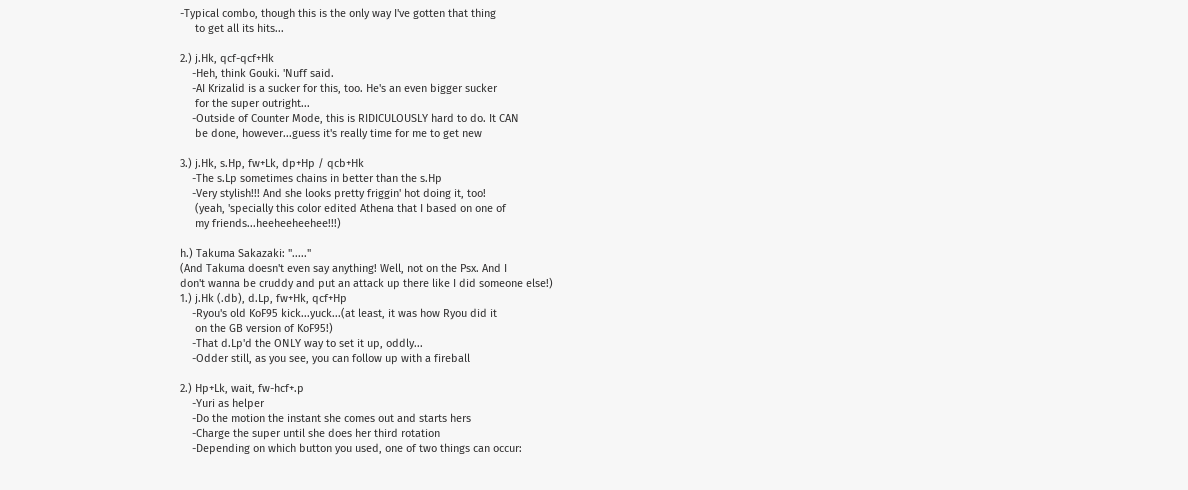-Typical combo, though this is the only way I've gotten that thing
     to get all its hits...

2.) j.Hk, qcf-qcf+Hk
    -Heh, think Gouki. 'Nuff said.
    -AI Krizalid is a sucker for this, too. He's an even bigger sucker
     for the super outright...
    -Outside of Counter Mode, this is RIDICULOUSLY hard to do. It CAN
     be done, however...guess it's really time for me to get new

3.) j.Hk, s.Hp, fw+Lk, dp+Hp / qcb+Hk
    -The s.Lp sometimes chains in better than the s.Hp
    -Very stylish!!! And she looks pretty friggin' hot doing it, too!
     (yeah, 'specially this color edited Athena that I based on one of
     my friends...heeheeheehee!!!)

h.) Takuma Sakazaki: "....."
(And Takuma doesn't even say anything! Well, not on the Psx. And I
don't wanna be cruddy and put an attack up there like I did someone else!)
1.) j.Hk (.db), d.Lp, fw+Hk, qcf+Hp
    -Ryou's old KoF95 kick...yuck...(at least, it was how Ryou did it
     on the GB version of KoF95!)
    -That d.Lp'd the ONLY way to set it up, oddly...
    -Odder still, as you see, you can follow up with a fireball

2.) Hp+Lk, wait, fw-hcf+.p
    -Yuri as helper
    -Do the motion the instant she comes out and starts hers
    -Charge the super until she does her third rotation
    -Depending on which button you used, one of two things can occur: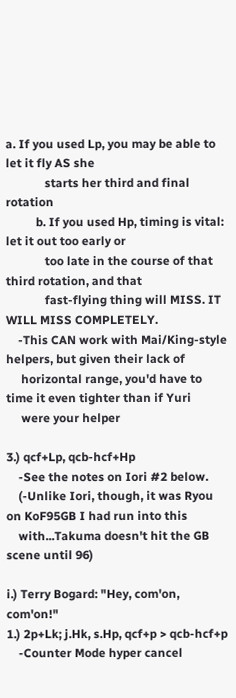a. If you used Lp, you may be able to let it fly AS she
             starts her third and final rotation
          b. If you used Hp, timing is vital: let it out too early or
             too late in the course of that third rotation, and that
             fast-flying thing will MISS. IT WILL MISS COMPLETELY.
    -This CAN work with Mai/King-style helpers, but given their lack of
     horizontal range, you'd have to time it even tighter than if Yuri
     were your helper

3.) qcf+Lp, qcb-hcf+Hp
    -See the notes on Iori #2 below.
    (-Unlike Iori, though, it was Ryou on KoF95GB I had run into this
    with...Takuma doesn't hit the GB scene until 96)

i.) Terry Bogard: "Hey, com'on, com'on!"
1.) 2p+Lk; j.Hk, s.Hp, qcf+p > qcb-hcf+p
    -Counter Mode hyper cancel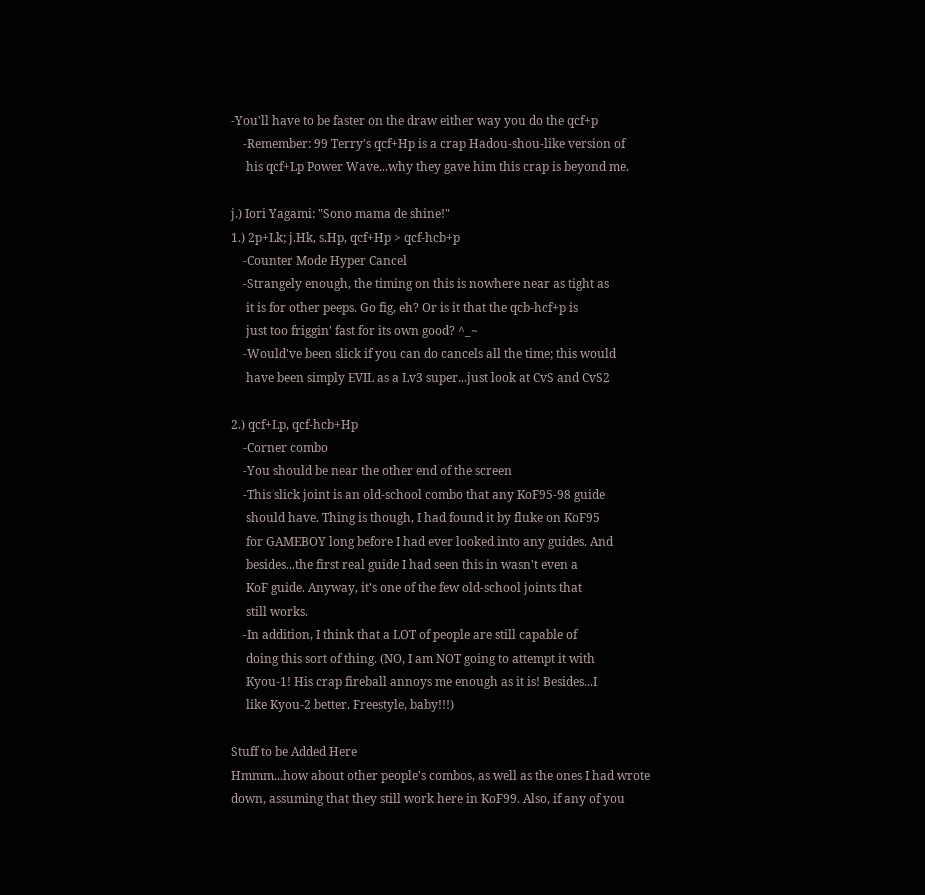-You'll have to be faster on the draw either way you do the qcf+p
    -Remember: 99 Terry's qcf+Hp is a crap Hadou-shou-like version of
     his qcf+Lp Power Wave...why they gave him this crap is beyond me.

j.) Iori Yagami: "Sono mama de shine!"
1.) 2p+Lk; j.Hk, s.Hp, qcf+Hp > qcf-hcb+p
    -Counter Mode Hyper Cancel
    -Strangely enough, the timing on this is nowhere near as tight as
     it is for other peeps. Go fig, eh? Or is it that the qcb-hcf+p is
     just too friggin' fast for its own good? ^_~
    -Would've been slick if you can do cancels all the time; this would
     have been simply EVIL as a Lv3 super...just look at CvS and CvS2

2.) qcf+Lp, qcf-hcb+Hp
    -Corner combo
    -You should be near the other end of the screen
    -This slick joint is an old-school combo that any KoF95-98 guide
     should have. Thing is though, I had found it by fluke on KoF95
     for GAMEBOY long before I had ever looked into any guides. And
     besides...the first real guide I had seen this in wasn't even a
     KoF guide. Anyway, it's one of the few old-school joints that
     still works.
    -In addition, I think that a LOT of people are still capable of
     doing this sort of thing. (NO, I am NOT going to attempt it with
     Kyou-1! His crap fireball annoys me enough as it is! Besides...I
     like Kyou-2 better. Freestyle, baby!!!)

Stuff to be Added Here
Hmmm...how about other people's combos, as well as the ones I had wrote
down, assuming that they still work here in KoF99. Also, if any of you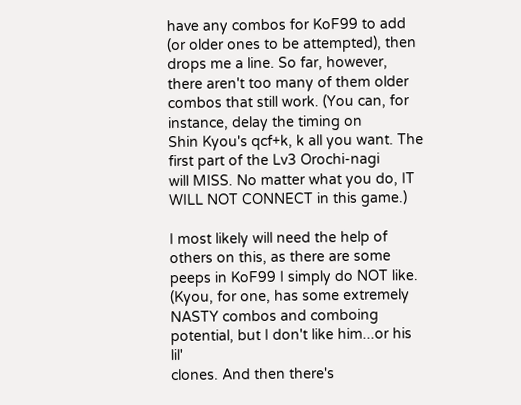have any combos for KoF99 to add (or older ones to be attempted), then
drops me a line. So far, however, there aren't too many of them older
combos that still work. (You can, for instance, delay the timing on
Shin Kyou's qcf+k, k all you want. The first part of the Lv3 Orochi-nagi
will MISS. No matter what you do, IT WILL NOT CONNECT in this game.)

I most likely will need the help of others on this, as there are some
peeps in KoF99 I simply do NOT like. (Kyou, for one, has some extremely
NASTY combos and comboing potential, but I don't like him...or his lil'
clones. And then there's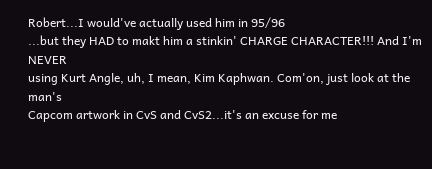Robert...I would've actually used him in 95/96
...but they HAD to makt him a stinkin' CHARGE CHARACTER!!! And I'm NEVER
using Kurt Angle, uh, I mean, Kim Kaphwan. Com'on, just look at the man's
Capcom artwork in CvS and CvS2...it's an excuse for me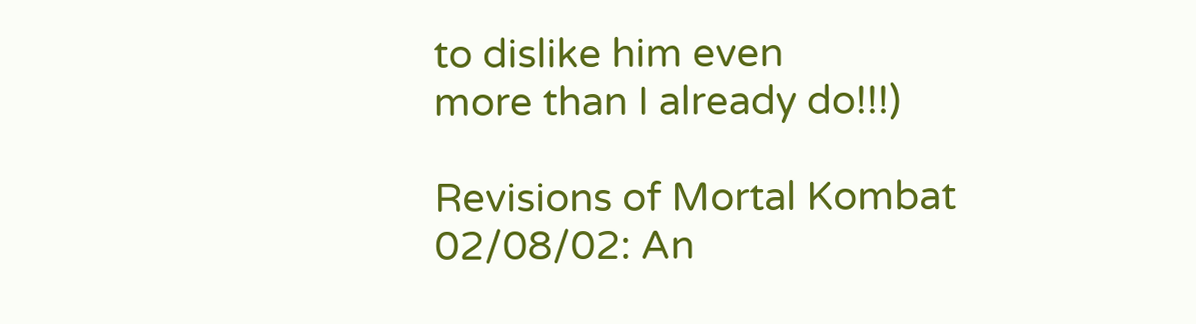to dislike him even
more than I already do!!!)

Revisions of Mortal Kombat
02/08/02: An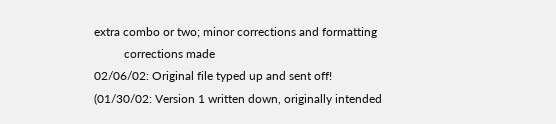extra combo or two; minor corrections and formatting
          corrections made
02/06/02: Original file typed up and sent off!
(01/30/02: Version 1 written down, originally intended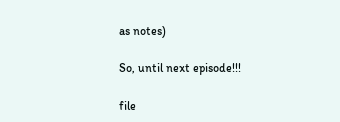as notes)

So, until next episode!!!

file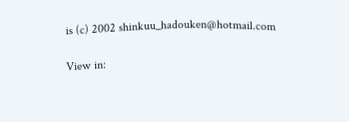is (c) 2002 shinkuu_hadouken@hotmail.com

View in: